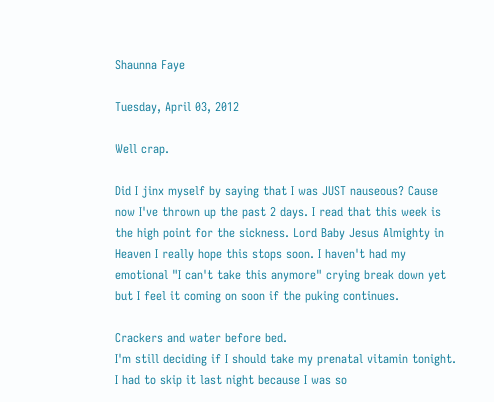Shaunna Faye

Tuesday, April 03, 2012

Well crap.

Did I jinx myself by saying that I was JUST nauseous? Cause now I've thrown up the past 2 days. I read that this week is the high point for the sickness. Lord Baby Jesus Almighty in Heaven I really hope this stops soon. I haven't had my emotional "I can't take this anymore" crying break down yet but I feel it coming on soon if the puking continues.

Crackers and water before bed.
I'm still deciding if I should take my prenatal vitamin tonight. I had to skip it last night because I was so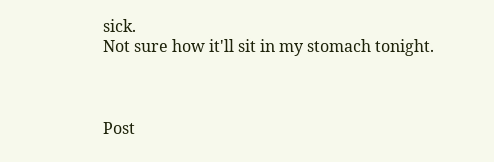sick.
Not sure how it'll sit in my stomach tonight.



Post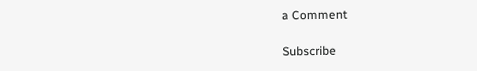a Comment

Subscribe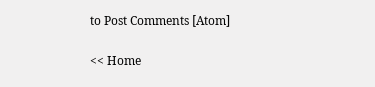to Post Comments [Atom]

<< Home